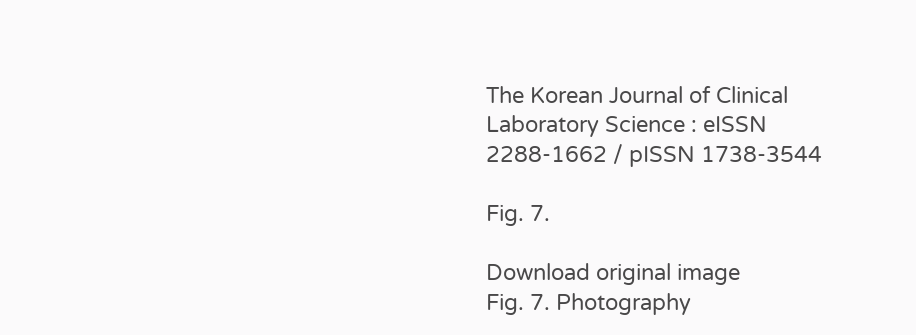The Korean Journal of Clinical Laboratory Science : eISSN 2288-1662 / pISSN 1738-3544

Fig. 7.

Download original image
Fig. 7. Photography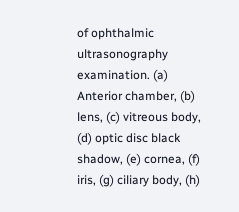of ophthalmic ultrasonography examination. (a) Anterior chamber, (b) lens, (c) vitreous body, (d) optic disc black shadow, (e) cornea, (f) iris, (g) ciliary body, (h)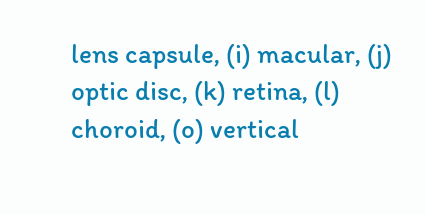lens capsule, (i) macular, (j) optic disc, (k) retina, (l) choroid, (o) vertical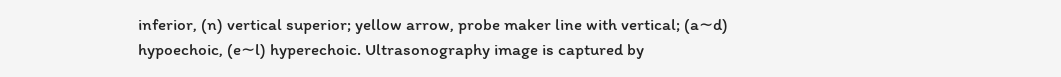inferior, (n) vertical superior; yellow arrow, probe maker line with vertical; (a∼d) hypoechoic, (e∼l) hyperechoic. Ultrasonography image is captured by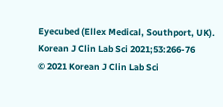Eyecubed (Ellex Medical, Southport, UK).
Korean J Clin Lab Sci 2021;53:266-76
© 2021 Korean J Clin Lab Sci